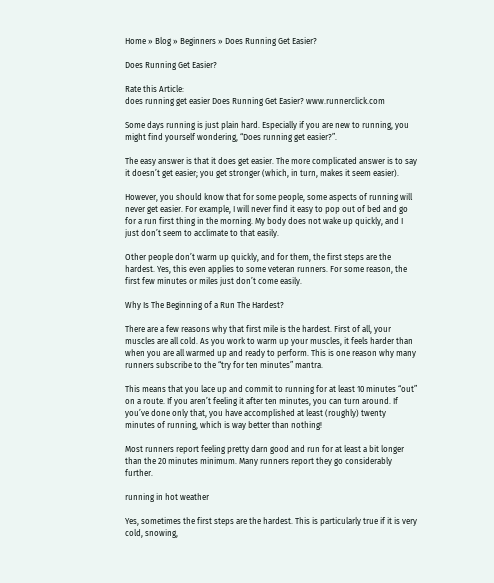Home » Blog » Beginners » Does Running Get Easier?

Does Running Get Easier?

Rate this Article:
does running get easier Does Running Get Easier? www.runnerclick.com

Some days running is just plain hard. Especially if you are new to running, you might find yourself wondering, “Does running get easier?”.

The easy answer is that it does get easier. The more complicated answer is to say it doesn’t get easier; you get stronger (which, in turn, makes it seem easier).

However, you should know that for some people, some aspects of running will never get easier. For example, I will never find it easy to pop out of bed and go for a run first thing in the morning. My body does not wake up quickly, and I just don’t seem to acclimate to that easily.

Other people don’t warm up quickly, and for them, the first steps are the hardest. Yes, this even applies to some veteran runners. For some reason, the first few minutes or miles just don’t come easily.

Why Is The Beginning of a Run The Hardest?

There are a few reasons why that first mile is the hardest. First of all, your muscles are all cold. As you work to warm up your muscles, it feels harder than when you are all warmed up and ready to perform. This is one reason why many runners subscribe to the “try for ten minutes” mantra.

This means that you lace up and commit to running for at least 10 minutes “out” on a route. If you aren’t feeling it after ten minutes, you can turn around. If you’ve done only that, you have accomplished at least (roughly) twenty minutes of running, which is way better than nothing!

Most runners report feeling pretty darn good and run for at least a bit longer than the 20 minutes minimum. Many runners report they go considerably further.

running in hot weather

Yes, sometimes the first steps are the hardest. This is particularly true if it is very cold, snowing,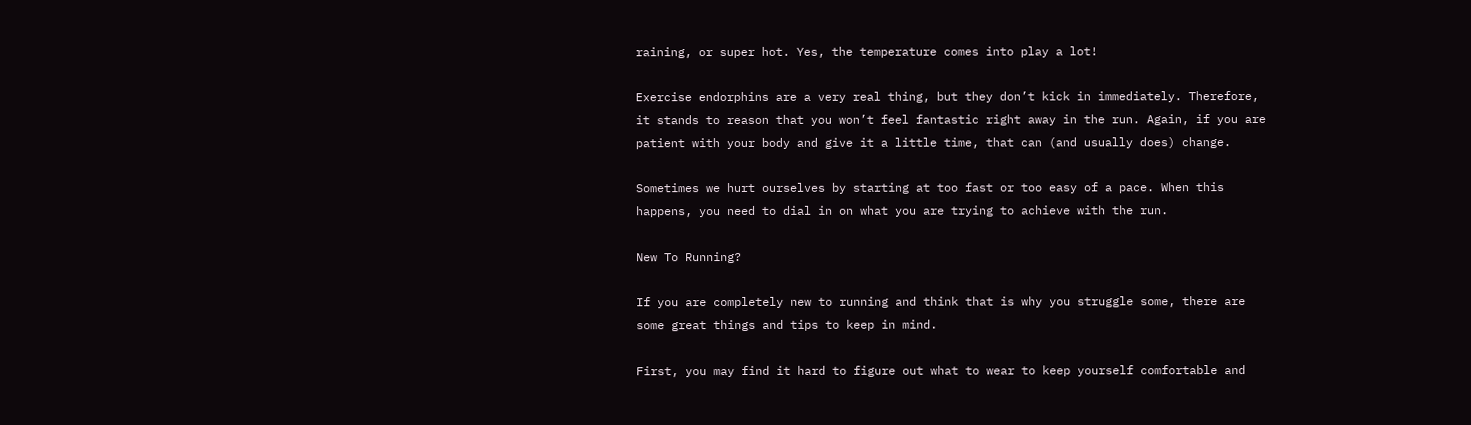raining, or super hot. Yes, the temperature comes into play a lot!

Exercise endorphins are a very real thing, but they don’t kick in immediately. Therefore, it stands to reason that you won’t feel fantastic right away in the run. Again, if you are patient with your body and give it a little time, that can (and usually does) change.

Sometimes we hurt ourselves by starting at too fast or too easy of a pace. When this happens, you need to dial in on what you are trying to achieve with the run.

New To Running?

If you are completely new to running and think that is why you struggle some, there are some great things and tips to keep in mind.

First, you may find it hard to figure out what to wear to keep yourself comfortable and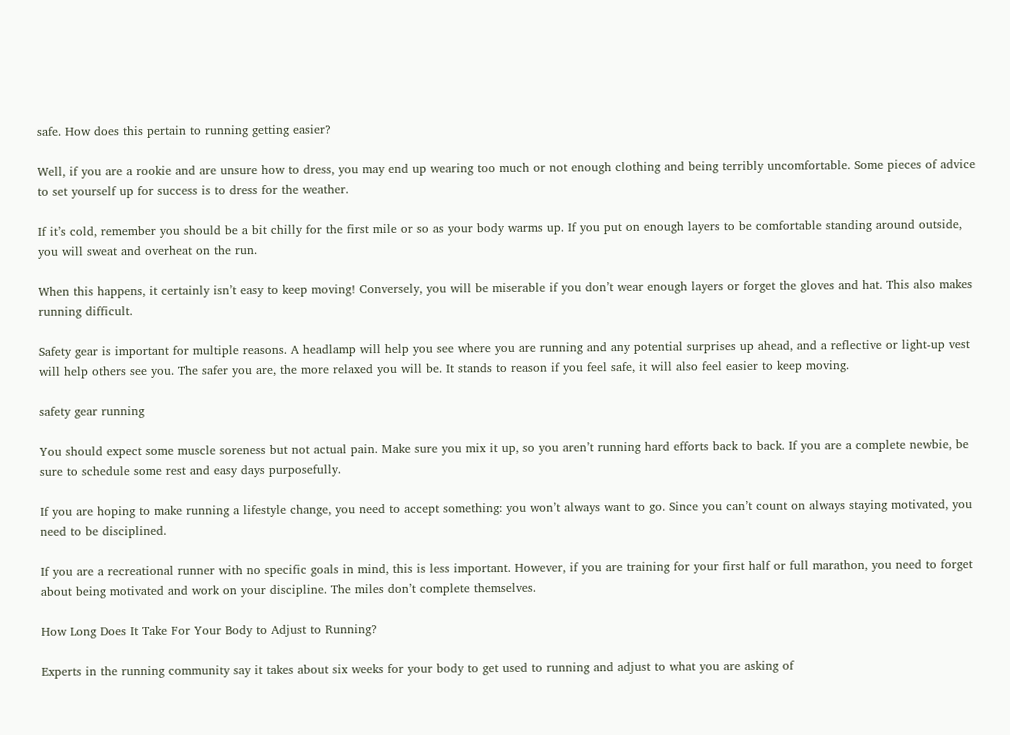safe. How does this pertain to running getting easier?

Well, if you are a rookie and are unsure how to dress, you may end up wearing too much or not enough clothing and being terribly uncomfortable. Some pieces of advice to set yourself up for success is to dress for the weather.

If it’s cold, remember you should be a bit chilly for the first mile or so as your body warms up. If you put on enough layers to be comfortable standing around outside, you will sweat and overheat on the run.

When this happens, it certainly isn’t easy to keep moving! Conversely, you will be miserable if you don’t wear enough layers or forget the gloves and hat. This also makes running difficult.

Safety gear is important for multiple reasons. A headlamp will help you see where you are running and any potential surprises up ahead, and a reflective or light-up vest will help others see you. The safer you are, the more relaxed you will be. It stands to reason if you feel safe, it will also feel easier to keep moving.

safety gear running

You should expect some muscle soreness but not actual pain. Make sure you mix it up, so you aren’t running hard efforts back to back. If you are a complete newbie, be sure to schedule some rest and easy days purposefully.

If you are hoping to make running a lifestyle change, you need to accept something: you won’t always want to go. Since you can’t count on always staying motivated, you need to be disciplined.

If you are a recreational runner with no specific goals in mind, this is less important. However, if you are training for your first half or full marathon, you need to forget about being motivated and work on your discipline. The miles don’t complete themselves.

How Long Does It Take For Your Body to Adjust to Running?

Experts in the running community say it takes about six weeks for your body to get used to running and adjust to what you are asking of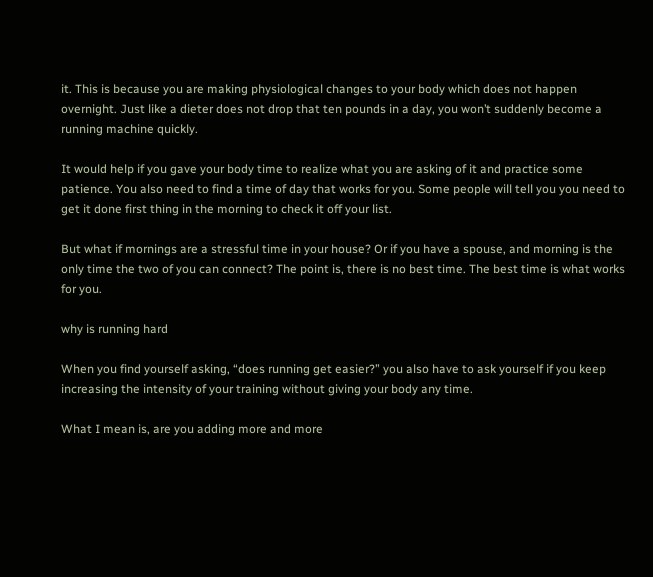it. This is because you are making physiological changes to your body which does not happen overnight. Just like a dieter does not drop that ten pounds in a day, you won’t suddenly become a running machine quickly.

It would help if you gave your body time to realize what you are asking of it and practice some patience. You also need to find a time of day that works for you. Some people will tell you you need to get it done first thing in the morning to check it off your list.

But what if mornings are a stressful time in your house? Or if you have a spouse, and morning is the only time the two of you can connect? The point is, there is no best time. The best time is what works for you.

why is running hard

When you find yourself asking, “does running get easier?” you also have to ask yourself if you keep increasing the intensity of your training without giving your body any time.

What I mean is, are you adding more and more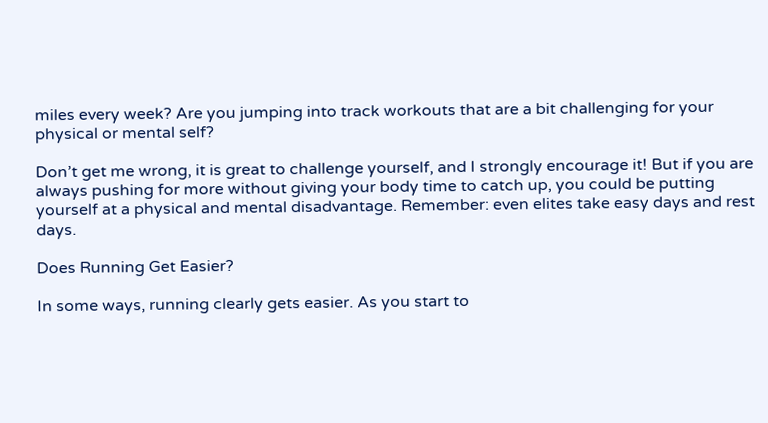miles every week? Are you jumping into track workouts that are a bit challenging for your physical or mental self?

Don’t get me wrong, it is great to challenge yourself, and I strongly encourage it! But if you are always pushing for more without giving your body time to catch up, you could be putting yourself at a physical and mental disadvantage. Remember: even elites take easy days and rest days.

Does Running Get Easier?

In some ways, running clearly gets easier. As you start to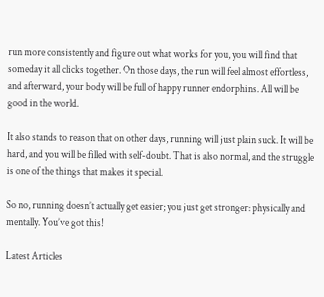run more consistently and figure out what works for you, you will find that someday it all clicks together. On those days, the run will feel almost effortless, and afterward, your body will be full of happy runner endorphins. All will be good in the world.

It also stands to reason that on other days, running will just plain suck. It will be hard, and you will be filled with self-doubt. That is also normal, and the struggle is one of the things that makes it special.

So no, running doesn’t actually get easier; you just get stronger: physically and mentally. You’ve got this!

Latest Articles